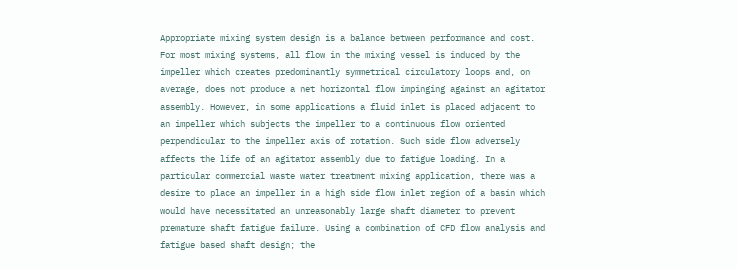Appropriate mixing system design is a balance between performance and cost. For most mixing systems, all flow in the mixing vessel is induced by the impeller which creates predominantly symmetrical circulatory loops and, on average, does not produce a net horizontal flow impinging against an agitator assembly. However, in some applications a fluid inlet is placed adjacent to an impeller which subjects the impeller to a continuous flow oriented perpendicular to the impeller axis of rotation. Such side flow adversely affects the life of an agitator assembly due to fatigue loading. In a particular commercial waste water treatment mixing application, there was a desire to place an impeller in a high side flow inlet region of a basin which would have necessitated an unreasonably large shaft diameter to prevent premature shaft fatigue failure. Using a combination of CFD flow analysis and fatigue based shaft design; the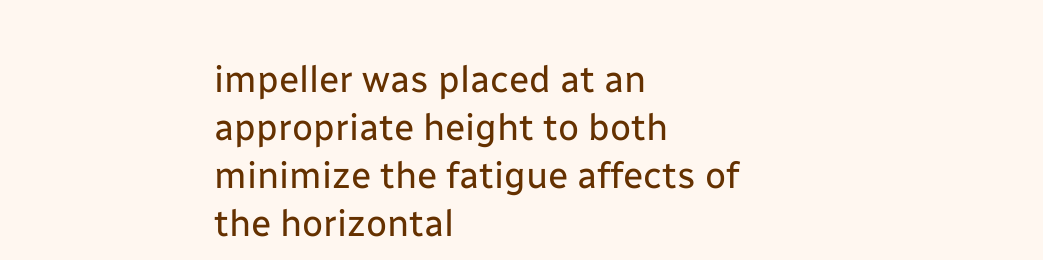impeller was placed at an appropriate height to both minimize the fatigue affects of the horizontal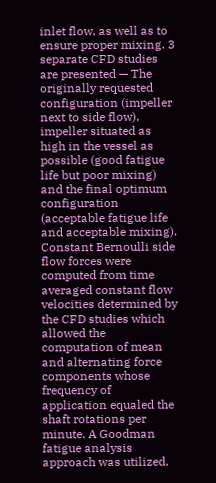inlet flow, as well as to ensure proper mixing. 3 separate CFD studies are presented — The originally requested configuration (impeller next to side flow), impeller situated as high in the vessel as possible (good fatigue life but poor mixing) and the final optimum configuration (acceptable fatigue life and acceptable mixing). Constant Bernoulli side flow forces were computed from time averaged constant flow velocities determined by the CFD studies which allowed the computation of mean and alternating force components whose frequency of application equaled the shaft rotations per minute. A Goodman fatigue analysis approach was utilized.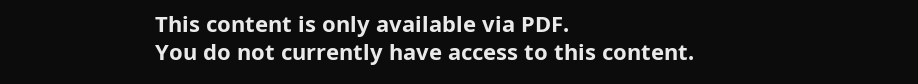This content is only available via PDF.
You do not currently have access to this content.